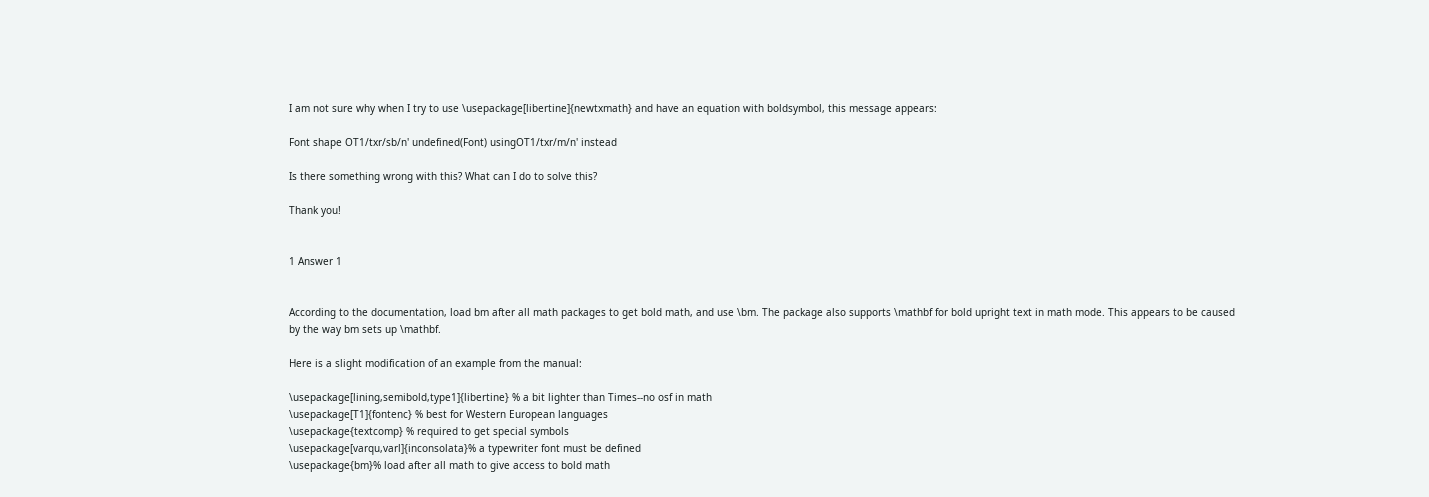I am not sure why when I try to use \usepackage[libertine]{newtxmath} and have an equation with boldsymbol, this message appears:

Font shape OT1/txr/sb/n' undefined(Font) usingOT1/txr/m/n' instead

Is there something wrong with this? What can I do to solve this?

Thank you!


1 Answer 1


According to the documentation, load bm after all math packages to get bold math, and use \bm. The package also supports \mathbf for bold upright text in math mode. This appears to be caused by the way bm sets up \mathbf.

Here is a slight modification of an example from the manual:

\usepackage[lining,semibold,type1]{libertine} % a bit lighter than Times--no osf in math
\usepackage[T1]{fontenc} % best for Western European languages
\usepackage{textcomp} % required to get special symbols
\usepackage[varqu,varl]{inconsolata}% a typewriter font must be defined
\usepackage{bm}% load after all math to give access to bold math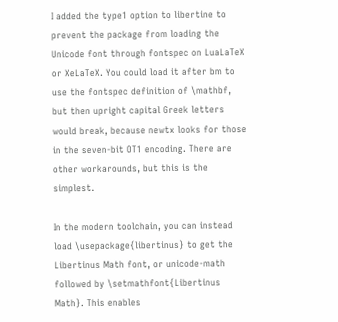I added the type1 option to libertine to prevent the package from loading the Unicode font through fontspec on LuaLaTeX or XeLaTeX. You could load it after bm to use the fontspec definition of \mathbf, but then upright capital Greek letters would break, because newtx looks for those in the seven-bit OT1 encoding. There are other workarounds, but this is the simplest.

In the modern toolchain, you can instead load \usepackage{libertinus} to get the Libertinus Math font, or unicode-math followed by \setmathfont{Libertinus Math}. This enables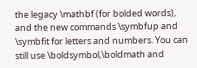the legacy \mathbf (for bolded words), and the new commands \symbfup and \symbfit for letters and numbers. You can still use \boldsymbol,\boldmath and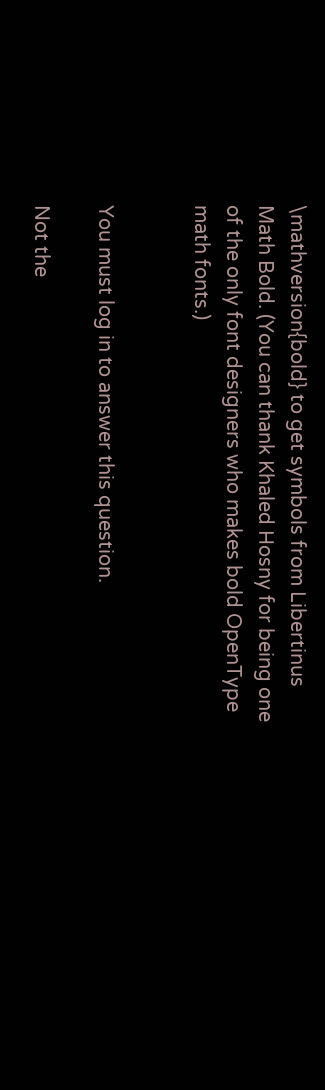\mathversion{bold} to get symbols from Libertinus Math Bold. (You can thank Khaled Hosny for being one of the only font designers who makes bold OpenType math fonts.)


You must log in to answer this question.

Not the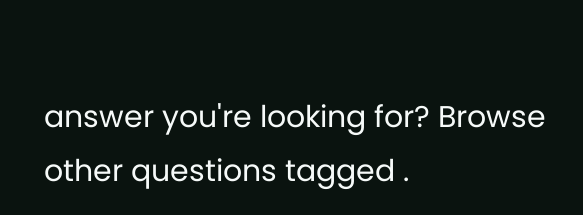answer you're looking for? Browse other questions tagged .